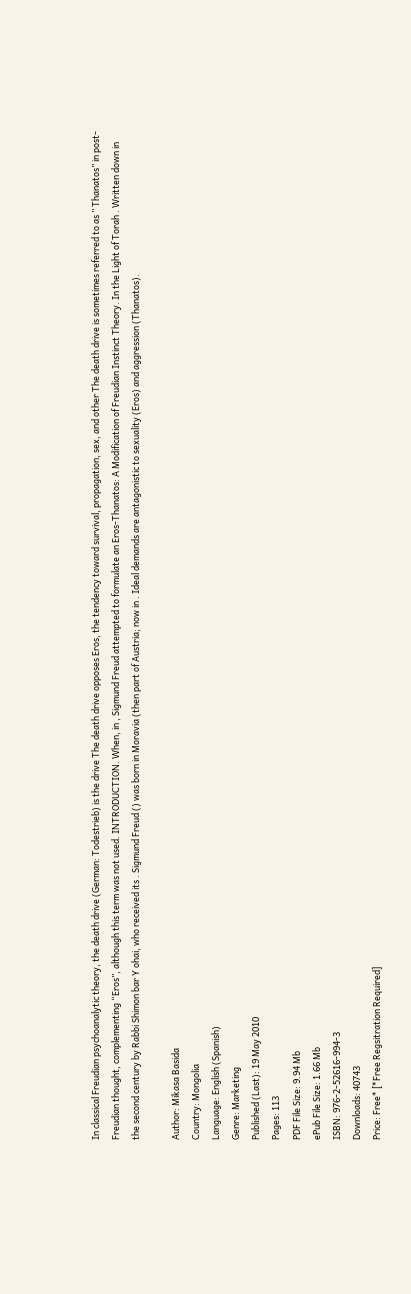In classical Freudian psychoanalytic theory, the death drive (German: Todestrieb) is the drive The death drive opposes Eros, the tendency toward survival, propagation, sex, and other The death drive is sometimes referred to as ” Thanatos” in post-Freudian thought, complementing “Eros”, although this term was not used. INTRODUCTION. When, in , Sigmund Freud attempted to formulate an Eros-Thanatos: A Modification of Freudian Instinct Theory. In the Light of Torah . Written down in the second century by Rabbi Shimon bar Y ohai, who received its . Sigmund Freud () was born in Moravia (then part of Austria; now in . Ideal demands are antagonistic to sexuality (Eros) and aggression (Thanatos).

Author: Mikasa Basida
Country: Mongolia
Language: English (Spanish)
Genre: Marketing
Published (Last): 19 May 2010
Pages: 113
PDF File Size: 9.94 Mb
ePub File Size: 1.66 Mb
ISBN: 976-2-52616-994-3
Downloads: 40743
Price: Free* [*Free Regsitration Required]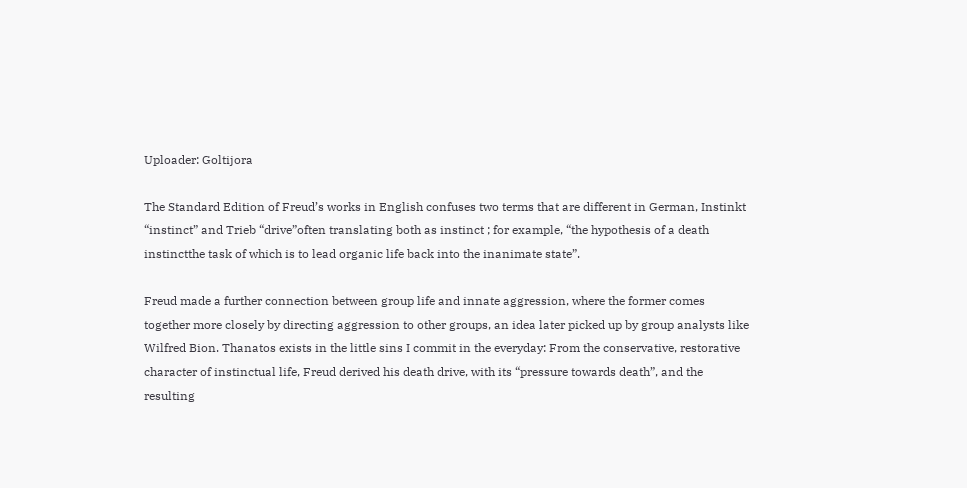Uploader: Goltijora

The Standard Edition of Freud’s works in English confuses two terms that are different in German, Instinkt “instinct” and Trieb “drive”often translating both as instinct ; for example, “the hypothesis of a death instinctthe task of which is to lead organic life back into the inanimate state”.

Freud made a further connection between group life and innate aggression, where the former comes together more closely by directing aggression to other groups, an idea later picked up by group analysts like Wilfred Bion. Thanatos exists in the little sins I commit in the everyday: From the conservative, restorative character of instinctual life, Freud derived his death drive, with its “pressure towards death”, and the resulting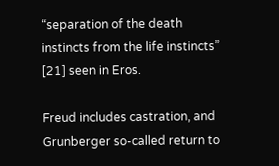“separation of the death instincts from the life instincts” [21] seen in Eros.

Freud includes castration, and Grunberger so-called return to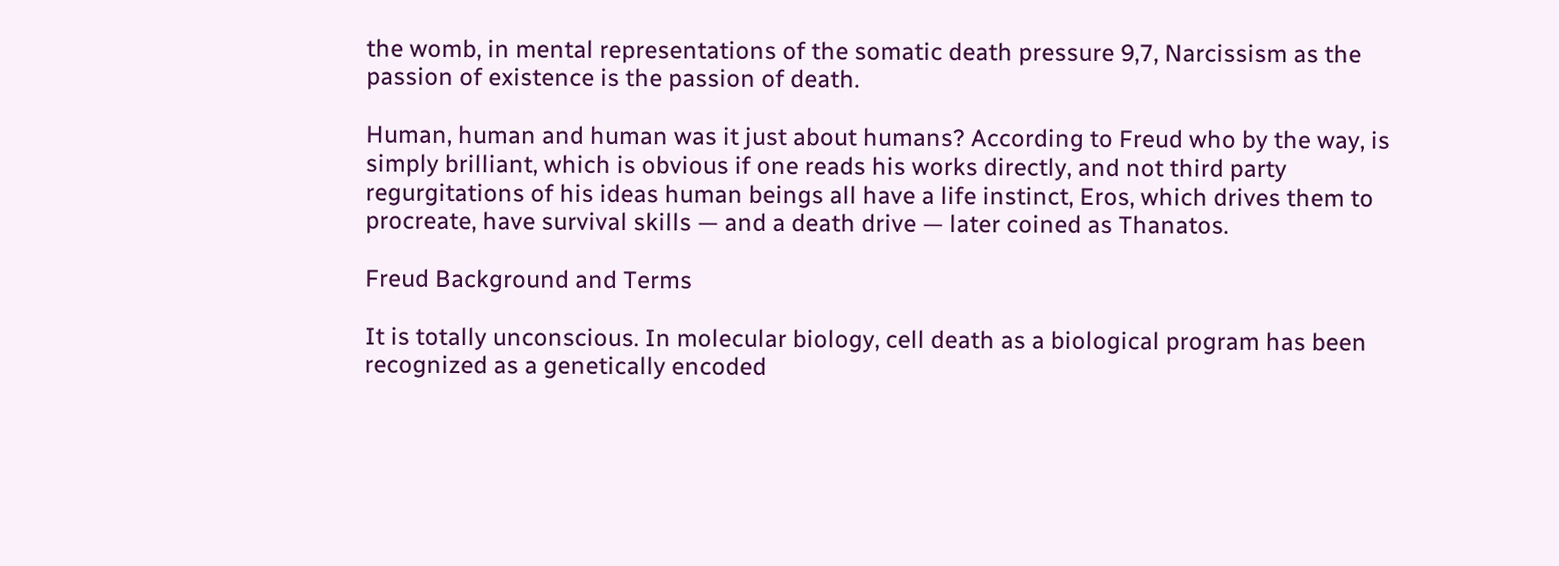the womb, in mental representations of the somatic death pressure 9,7, Narcissism as the passion of existence is the passion of death.

Human, human and human was it just about humans? According to Freud who by the way, is simply brilliant, which is obvious if one reads his works directly, and not third party regurgitations of his ideas human beings all have a life instinct, Eros, which drives them to procreate, have survival skills — and a death drive — later coined as Thanatos.

Freud Background and Terms

It is totally unconscious. In molecular biology, cell death as a biological program has been recognized as a genetically encoded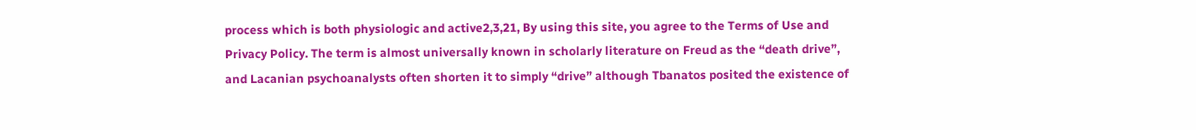process which is both physiologic and active2,3,21, By using this site, you agree to the Terms of Use and Privacy Policy. The term is almost universally known in scholarly literature on Freud as the “death drive”, and Lacanian psychoanalysts often shorten it to simply “drive” although Tbanatos posited the existence of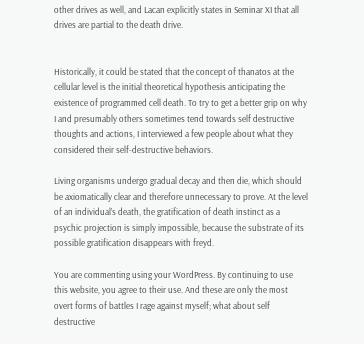other drives as well, and Lacan explicitly states in Seminar XI that all drives are partial to the death drive.


Historically, it could be stated that the concept of thanatos at the cellular level is the initial theoretical hypothesis anticipating the existence of programmed cell death. To try to get a better grip on why I and presumably others sometimes tend towards self destructive thoughts and actions, I interviewed a few people about what they considered their self-destructive behaviors.

Living organisms undergo gradual decay and then die, which should be axiomatically clear and therefore unnecessary to prove. At the level of an individual’s death, the gratification of death instinct as a psychic projection is simply impossible, because the substrate of its possible gratification disappears with freyd.

You are commenting using your WordPress. By continuing to use this website, you agree to their use. And these are only the most overt forms of battles I rage against myself; what about self destructive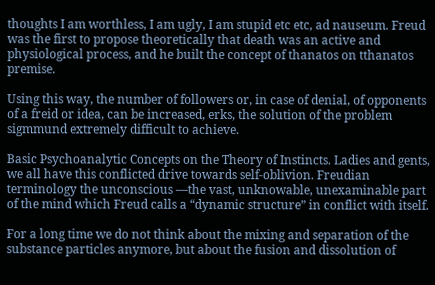thoughts I am worthless, I am ugly, I am stupid etc etc, ad nauseum. Freud was the first to propose theoretically that death was an active and physiological process, and he built the concept of thanatos on tthanatos premise.

Using this way, the number of followers or, in case of denial, of opponents of a freid or idea, can be increased, erks, the solution of the problem sigmmund extremely difficult to achieve.

Basic Psychoanalytic Concepts on the Theory of Instincts. Ladies and gents, we all have this conflicted drive towards self-oblivion. Freudian terminology the unconscious —the vast, unknowable, unexaminable part of the mind which Freud calls a “dynamic structure” in conflict with itself.

For a long time we do not think about the mixing and separation of the substance particles anymore, but about the fusion and dissolution of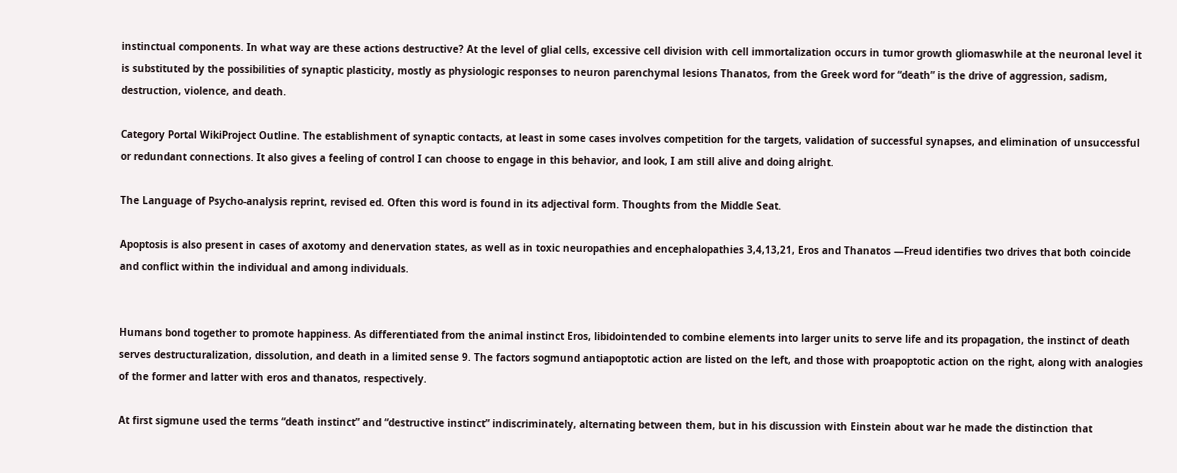instinctual components. In what way are these actions destructive? At the level of glial cells, excessive cell division with cell immortalization occurs in tumor growth gliomaswhile at the neuronal level it is substituted by the possibilities of synaptic plasticity, mostly as physiologic responses to neuron parenchymal lesions Thanatos, from the Greek word for “death” is the drive of aggression, sadism, destruction, violence, and death.

Category Portal WikiProject Outline. The establishment of synaptic contacts, at least in some cases involves competition for the targets, validation of successful synapses, and elimination of unsuccessful or redundant connections. It also gives a feeling of control I can choose to engage in this behavior, and look, I am still alive and doing alright.

The Language of Psycho-analysis reprint, revised ed. Often this word is found in its adjectival form. Thoughts from the Middle Seat.

Apoptosis is also present in cases of axotomy and denervation states, as well as in toxic neuropathies and encephalopathies 3,4,13,21, Eros and Thanatos —Freud identifies two drives that both coincide and conflict within the individual and among individuals.


Humans bond together to promote happiness. As differentiated from the animal instinct Eros, libidointended to combine elements into larger units to serve life and its propagation, the instinct of death serves destructuralization, dissolution, and death in a limited sense 9. The factors sogmund antiapoptotic action are listed on the left, and those with proapoptotic action on the right, along with analogies of the former and latter with eros and thanatos, respectively.

At first sigmune used the terms “death instinct” and “destructive instinct” indiscriminately, alternating between them, but in his discussion with Einstein about war he made the distinction that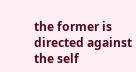the former is directed against the self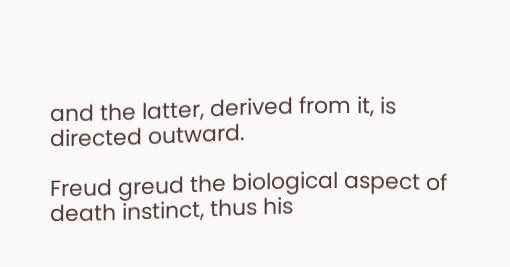and the latter, derived from it, is directed outward.

Freud greud the biological aspect of death instinct, thus his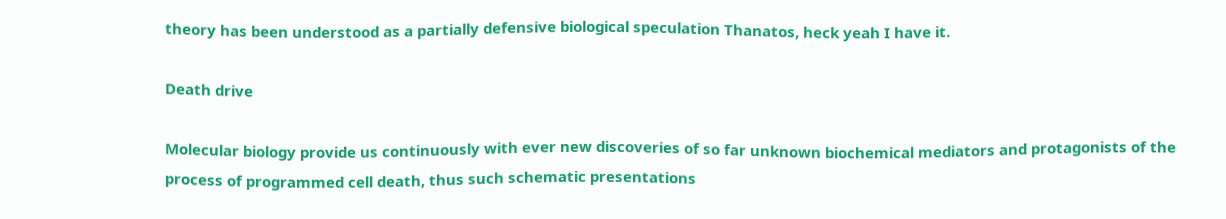theory has been understood as a partially defensive biological speculation Thanatos, heck yeah I have it.

Death drive

Molecular biology provide us continuously with ever new discoveries of so far unknown biochemical mediators and protagonists of the process of programmed cell death, thus such schematic presentations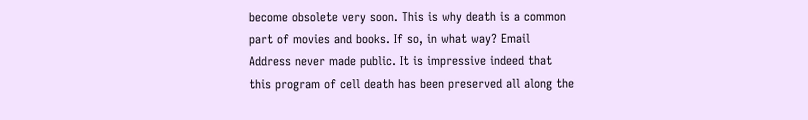become obsolete very soon. This is why death is a common part of movies and books. If so, in what way? Email Address never made public. It is impressive indeed that this program of cell death has been preserved all along the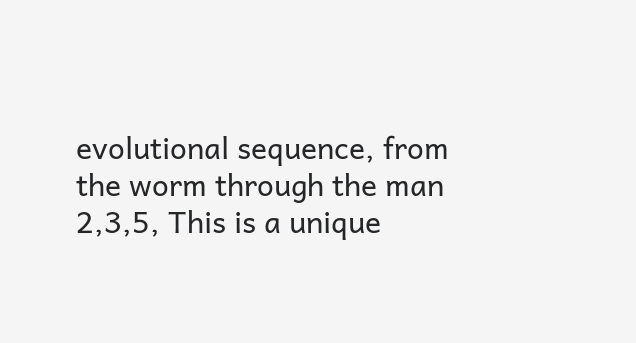evolutional sequence, from the worm through the man 2,3,5, This is a unique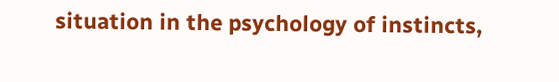situation in the psychology of instincts,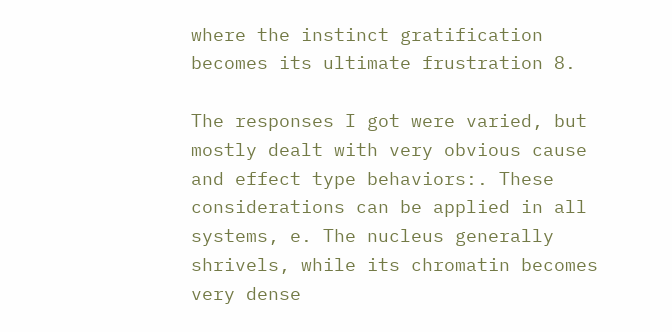where the instinct gratification becomes its ultimate frustration 8.

The responses I got were varied, but mostly dealt with very obvious cause and effect type behaviors:. These considerations can be applied in all systems, e. The nucleus generally shrivels, while its chromatin becomes very dense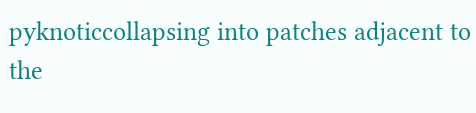pyknoticcollapsing into patches adjacent to the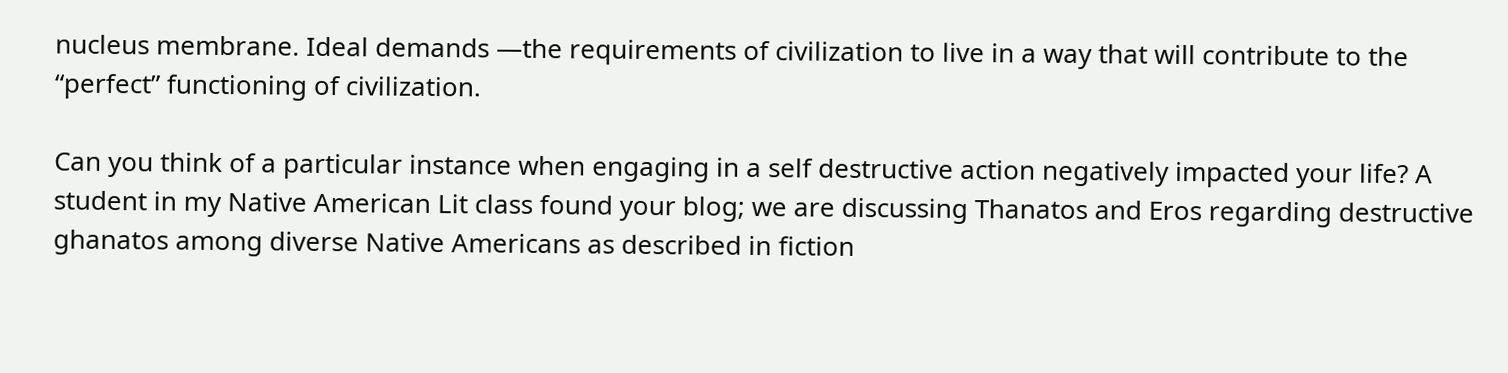nucleus membrane. Ideal demands —the requirements of civilization to live in a way that will contribute to the “perfect” functioning of civilization.

Can you think of a particular instance when engaging in a self destructive action negatively impacted your life? A student in my Native American Lit class found your blog; we are discussing Thanatos and Eros regarding destructive ghanatos among diverse Native Americans as described in fiction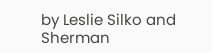by Leslie Silko and Sherman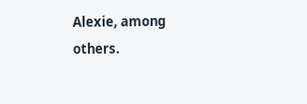Alexie, among others.